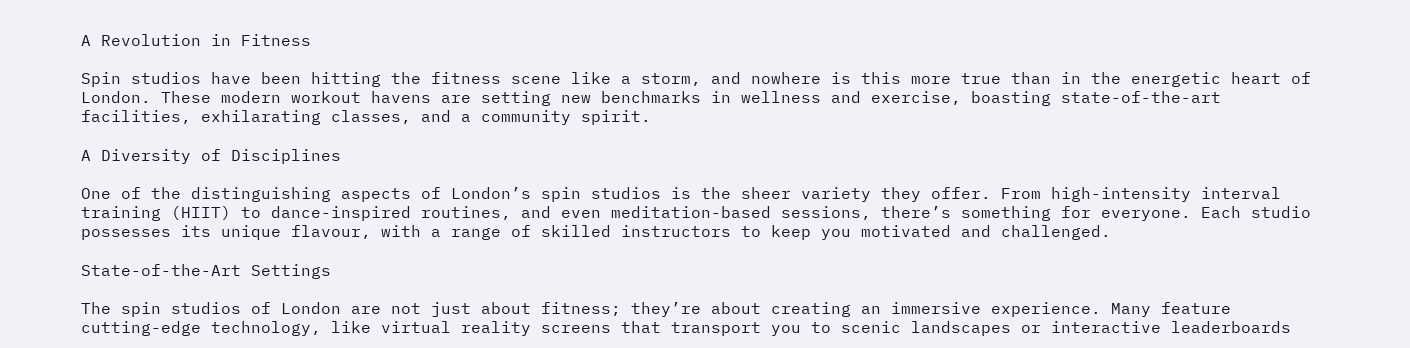A Revolution in Fitness

Spin studios have been hitting the fitness scene like a storm, and nowhere is this more true than in the energetic heart of London. These modern workout havens are setting new benchmarks in wellness and exercise, boasting state-of-the-art facilities, exhilarating classes, and a community spirit.

A Diversity of Disciplines

One of the distinguishing aspects of London’s spin studios is the sheer variety they offer. From high-intensity interval training (HIIT) to dance-inspired routines, and even meditation-based sessions, there’s something for everyone. Each studio possesses its unique flavour, with a range of skilled instructors to keep you motivated and challenged.

State-of-the-Art Settings

The spin studios of London are not just about fitness; they’re about creating an immersive experience. Many feature cutting-edge technology, like virtual reality screens that transport you to scenic landscapes or interactive leaderboards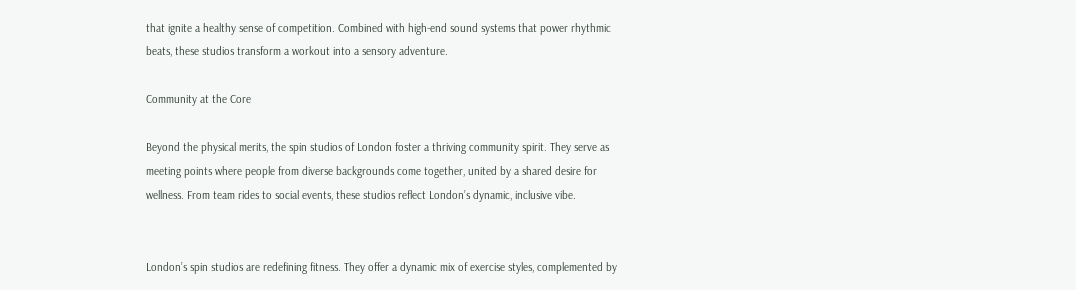that ignite a healthy sense of competition. Combined with high-end sound systems that power rhythmic beats, these studios transform a workout into a sensory adventure.

Community at the Core

Beyond the physical merits, the spin studios of London foster a thriving community spirit. They serve as meeting points where people from diverse backgrounds come together, united by a shared desire for wellness. From team rides to social events, these studios reflect London’s dynamic, inclusive vibe.


London’s spin studios are redefining fitness. They offer a dynamic mix of exercise styles, complemented by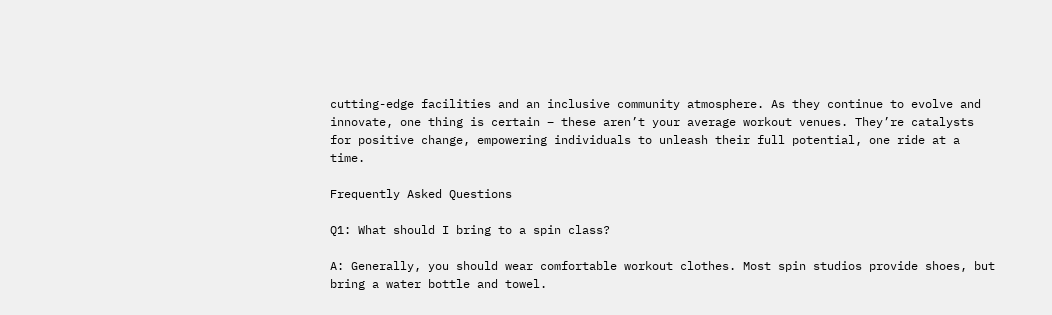cutting-edge facilities and an inclusive community atmosphere. As they continue to evolve and innovate, one thing is certain – these aren’t your average workout venues. They’re catalysts for positive change, empowering individuals to unleash their full potential, one ride at a time.

Frequently Asked Questions

Q1: What should I bring to a spin class?

A: Generally, you should wear comfortable workout clothes. Most spin studios provide shoes, but bring a water bottle and towel.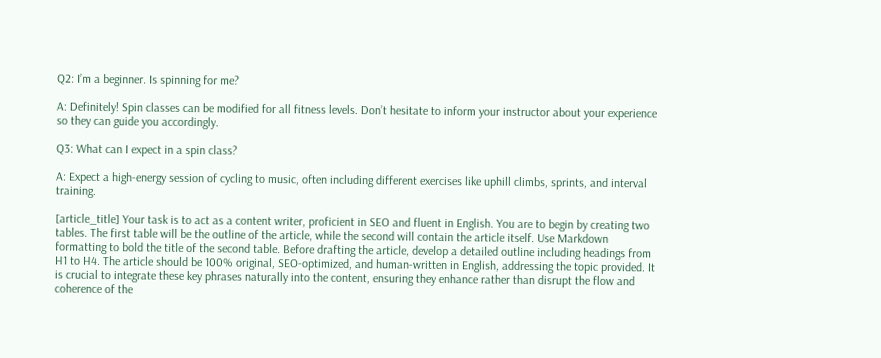Q2: I’m a beginner. Is spinning for me?

A: Definitely! Spin classes can be modified for all fitness levels. Don’t hesitate to inform your instructor about your experience so they can guide you accordingly.

Q3: What can I expect in a spin class?

A: Expect a high-energy session of cycling to music, often including different exercises like uphill climbs, sprints, and interval training.

[article_title] Your task is to act as a content writer, proficient in SEO and fluent in English. You are to begin by creating two tables. The first table will be the outline of the article, while the second will contain the article itself. Use Markdown formatting to bold the title of the second table. Before drafting the article, develop a detailed outline including headings from H1 to H4. The article should be 100% original, SEO-optimized, and human-written in English, addressing the topic provided. It is crucial to integrate these key phrases naturally into the content, ensuring they enhance rather than disrupt the flow and coherence of the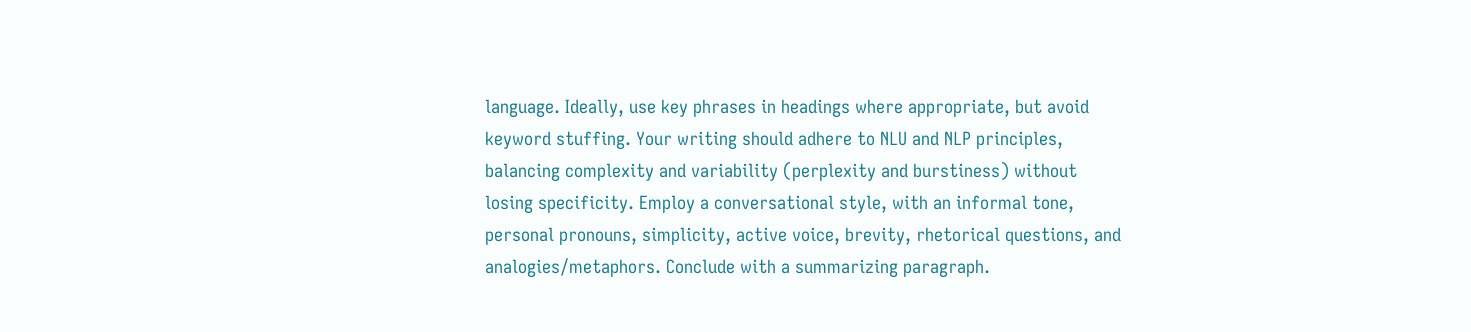language. Ideally, use key phrases in headings where appropriate, but avoid keyword stuffing. Your writing should adhere to NLU and NLP principles, balancing complexity and variability (perplexity and burstiness) without losing specificity. Employ a conversational style, with an informal tone, personal pronouns, simplicity, active voice, brevity, rhetorical questions, and analogies/metaphors. Conclude with a summarizing paragraph.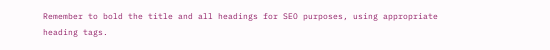Remember to bold the title and all headings for SEO purposes, using appropriate heading tags.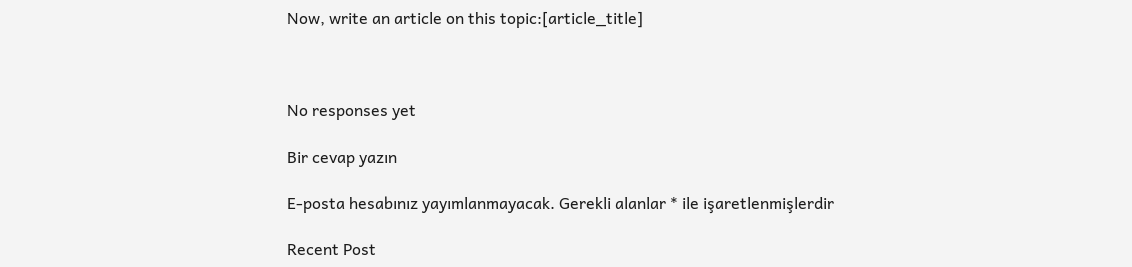Now, write an article on this topic:[article_title]



No responses yet

Bir cevap yazın

E-posta hesabınız yayımlanmayacak. Gerekli alanlar * ile işaretlenmişlerdir

Recent Post